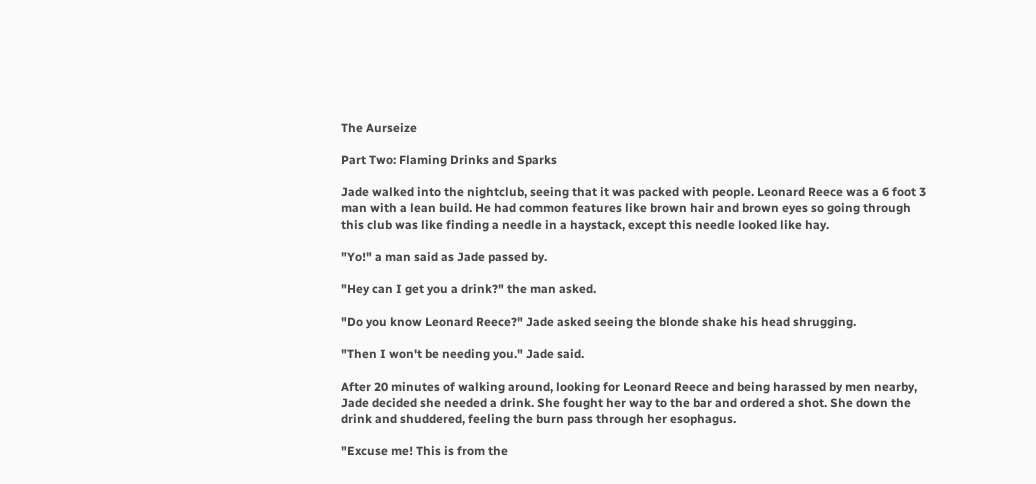The Aurseize

Part Two: Flaming Drinks and Sparks

Jade walked into the nightclub, seeing that it was packed with people. Leonard Reece was a 6 foot 3 man with a lean build. He had common features like brown hair and brown eyes so going through this club was like finding a needle in a haystack, except this needle looked like hay.

"Yo!" a man said as Jade passed by.

"Hey can I get you a drink?" the man asked.

"Do you know Leonard Reece?" Jade asked seeing the blonde shake his head shrugging.

"Then I won't be needing you." Jade said.

After 20 minutes of walking around, looking for Leonard Reece and being harassed by men nearby, Jade decided she needed a drink. She fought her way to the bar and ordered a shot. She down the drink and shuddered, feeling the burn pass through her esophagus.

"Excuse me! This is from the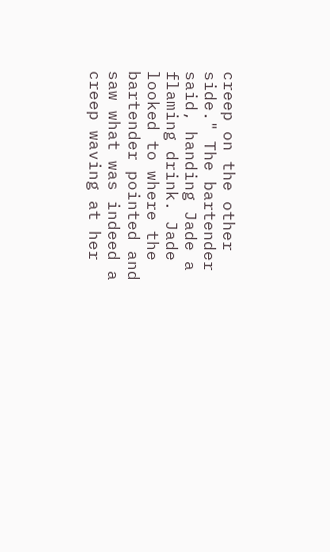creep on the other side." The bartender said, handing Jade a flaming drink. Jade looked to where the bartender pointed and saw what was indeed a creep waving at her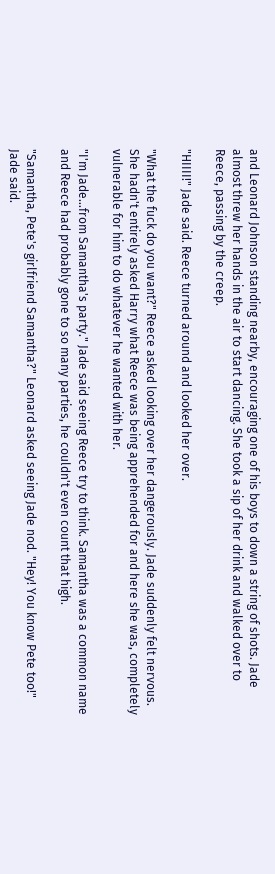and Leonard Johnson standing nearby, encouraging one of his boys to down a string of shots. Jade almost threw her hands in the air to start dancing. She took a sip of her drink and walked over to Reece, passing by the creep.

"HIIII!" Jade said. Reece turned around and looked her over.

"What the fuck do you want?" Reece asked looking over her dangerously. Jade suddenly felt nervous. She hadn't entirely asked Harry what Reece was being apprehended for and here she was, completely vulnerable for him to do whatever he wanted with her.

"I'm Jade…from Samantha's party." Jade said seeing Reece try to think. Samantha was a common name and Reece had probably gone to so many parties, he couldn't even count that high.

"Samantha, Pete's girlfriend Samantha?" Leonard asked seeing Jade nod. "Hey! You know Pete too!" Jade said.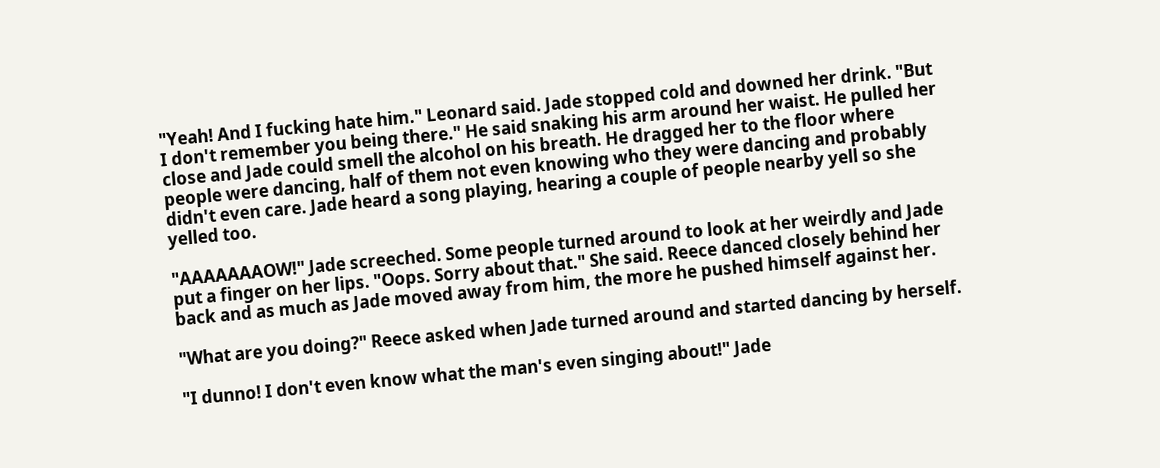"Yeah! And I fucking hate him." Leonard said. Jade stopped cold and downed her drink. "But I don't remember you being there." He said snaking his arm around her waist. He pulled her close and Jade could smell the alcohol on his breath. He dragged her to the floor where people were dancing, half of them not even knowing who they were dancing and probably didn't even care. Jade heard a song playing, hearing a couple of people nearby yell so she yelled too.

"AAAAAAAOW!" Jade screeched. Some people turned around to look at her weirdly and Jade put a finger on her lips. "Oops. Sorry about that." She said. Reece danced closely behind her back and as much as Jade moved away from him, the more he pushed himself against her.

"What are you doing?" Reece asked when Jade turned around and started dancing by herself.

"I dunno! I don't even know what the man's even singing about!" Jade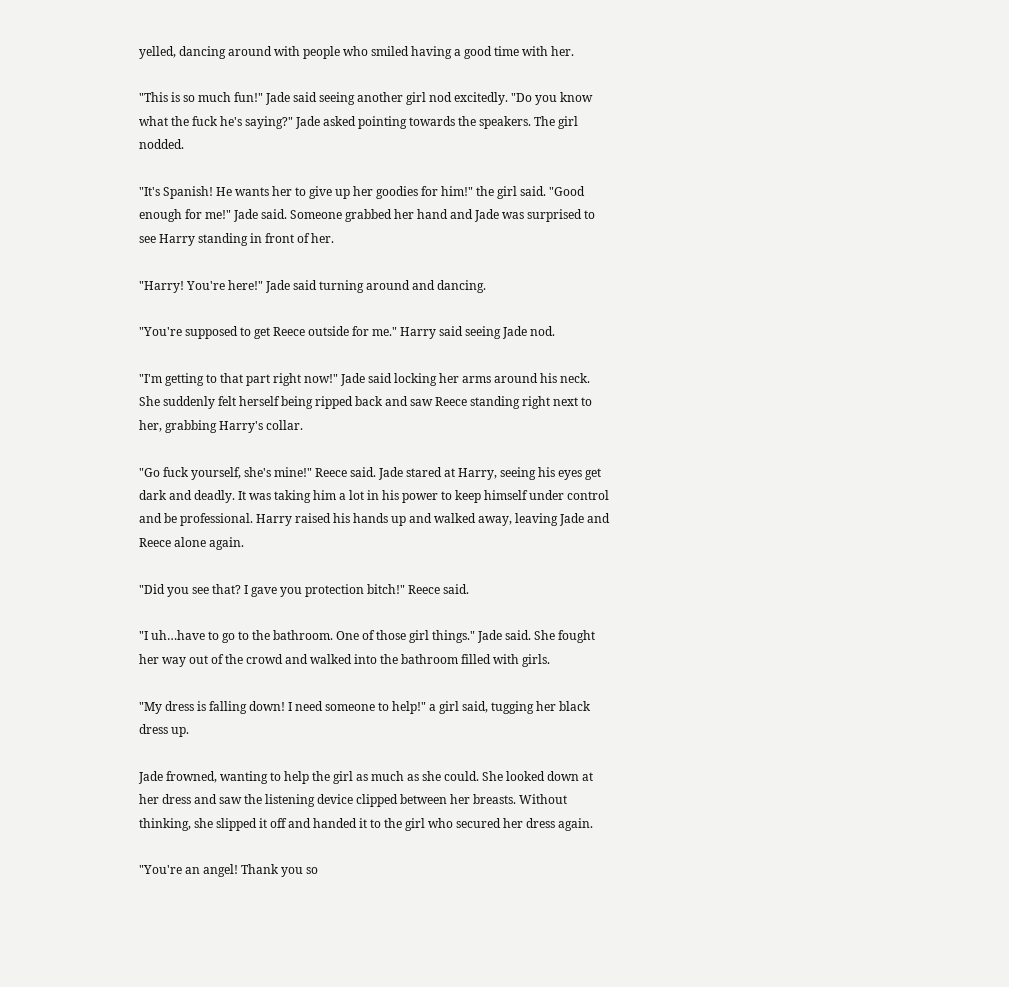yelled, dancing around with people who smiled having a good time with her.

"This is so much fun!" Jade said seeing another girl nod excitedly. "Do you know what the fuck he's saying?" Jade asked pointing towards the speakers. The girl nodded.

"It's Spanish! He wants her to give up her goodies for him!" the girl said. "Good enough for me!" Jade said. Someone grabbed her hand and Jade was surprised to see Harry standing in front of her.

"Harry! You're here!" Jade said turning around and dancing.

"You're supposed to get Reece outside for me." Harry said seeing Jade nod.

"I'm getting to that part right now!" Jade said locking her arms around his neck. She suddenly felt herself being ripped back and saw Reece standing right next to her, grabbing Harry's collar.

"Go fuck yourself, she's mine!" Reece said. Jade stared at Harry, seeing his eyes get dark and deadly. It was taking him a lot in his power to keep himself under control and be professional. Harry raised his hands up and walked away, leaving Jade and Reece alone again.

"Did you see that? I gave you protection bitch!" Reece said.

"I uh…have to go to the bathroom. One of those girl things." Jade said. She fought her way out of the crowd and walked into the bathroom filled with girls.

"My dress is falling down! I need someone to help!" a girl said, tugging her black dress up.

Jade frowned, wanting to help the girl as much as she could. She looked down at her dress and saw the listening device clipped between her breasts. Without thinking, she slipped it off and handed it to the girl who secured her dress again.

"You're an angel! Thank you so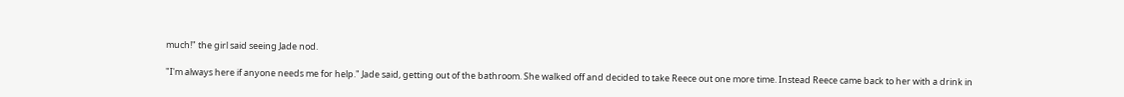much!" the girl said seeing Jade nod.

"I'm always here if anyone needs me for help." Jade said, getting out of the bathroom. She walked off and decided to take Reece out one more time. Instead Reece came back to her with a drink in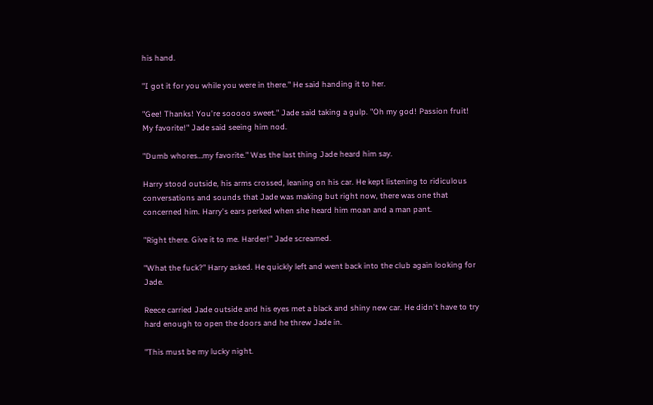his hand.

"I got it for you while you were in there." He said handing it to her.

"Gee! Thanks! You're sooooo sweet." Jade said taking a gulp. "Oh my god! Passion fruit! My favorite!" Jade said seeing him nod.

"Dumb whores…my favorite." Was the last thing Jade heard him say.

Harry stood outside, his arms crossed, leaning on his car. He kept listening to ridiculous conversations and sounds that Jade was making but right now, there was one that concerned him. Harry's ears perked when she heard him moan and a man pant.

"Right there. Give it to me. Harder!" Jade screamed.

"What the fuck?" Harry asked. He quickly left and went back into the club again looking for Jade.

Reece carried Jade outside and his eyes met a black and shiny new car. He didn't have to try hard enough to open the doors and he threw Jade in.

"This must be my lucky night.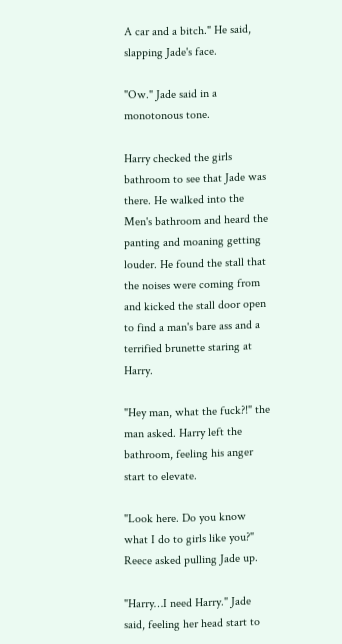A car and a bitch." He said, slapping Jade's face.

"Ow." Jade said in a monotonous tone.

Harry checked the girls bathroom to see that Jade was there. He walked into the Men's bathroom and heard the panting and moaning getting louder. He found the stall that the noises were coming from and kicked the stall door open to find a man's bare ass and a terrified brunette staring at Harry.

"Hey man, what the fuck?!" the man asked. Harry left the bathroom, feeling his anger start to elevate.

"Look here. Do you know what I do to girls like you?" Reece asked pulling Jade up.

"Harry…I need Harry." Jade said, feeling her head start to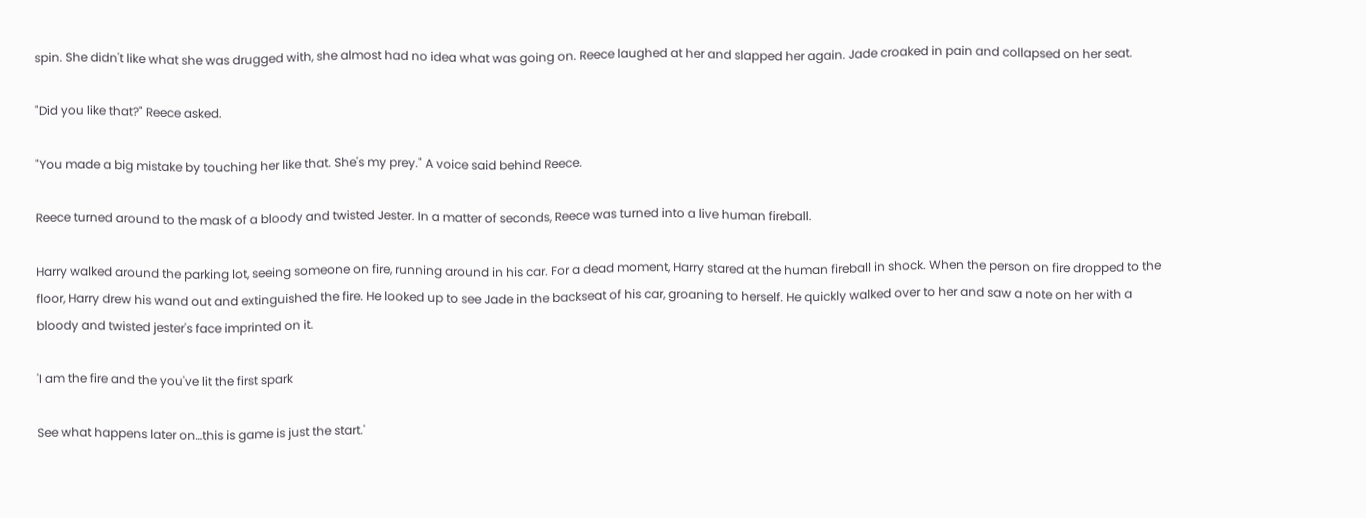spin. She didn't like what she was drugged with, she almost had no idea what was going on. Reece laughed at her and slapped her again. Jade croaked in pain and collapsed on her seat.

"Did you like that?" Reece asked.

"You made a big mistake by touching her like that. She's my prey." A voice said behind Reece.

Reece turned around to the mask of a bloody and twisted Jester. In a matter of seconds, Reece was turned into a live human fireball.

Harry walked around the parking lot, seeing someone on fire, running around in his car. For a dead moment, Harry stared at the human fireball in shock. When the person on fire dropped to the floor, Harry drew his wand out and extinguished the fire. He looked up to see Jade in the backseat of his car, groaning to herself. He quickly walked over to her and saw a note on her with a bloody and twisted jester's face imprinted on it.

'I am the fire and the you've lit the first spark

See what happens later on…this is game is just the start.'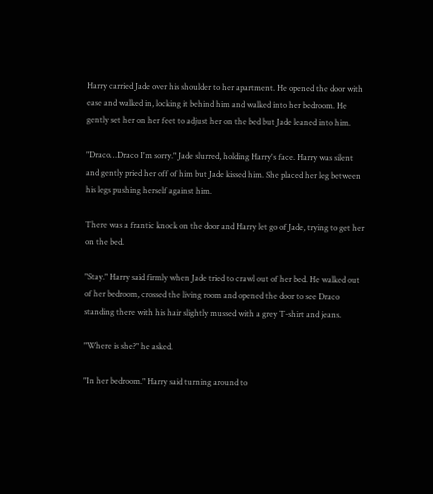Harry carried Jade over his shoulder to her apartment. He opened the door with ease and walked in, locking it behind him and walked into her bedroom. He gently set her on her feet to adjust her on the bed but Jade leaned into him.

"Draco…Draco I'm sorry." Jade slurred, holding Harry's face. Harry was silent and gently pried her off of him but Jade kissed him. She placed her leg between his legs pushing herself against him.

There was a frantic knock on the door and Harry let go of Jade, trying to get her on the bed.

"Stay." Harry said firmly when Jade tried to crawl out of her bed. He walked out of her bedroom, crossed the living room and opened the door to see Draco standing there with his hair slightly mussed with a grey T-shirt and jeans.

"Where is she?" he asked.

"In her bedroom." Harry said turning around to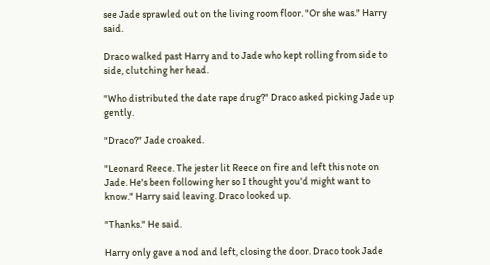see Jade sprawled out on the living room floor. "Or she was." Harry said.

Draco walked past Harry and to Jade who kept rolling from side to side, clutching her head.

"Who distributed the date rape drug?" Draco asked picking Jade up gently.

"Draco?" Jade croaked.

"Leonard Reece. The jester lit Reece on fire and left this note on Jade. He's been following her so I thought you'd might want to know." Harry said leaving. Draco looked up.

"Thanks." He said.

Harry only gave a nod and left, closing the door. Draco took Jade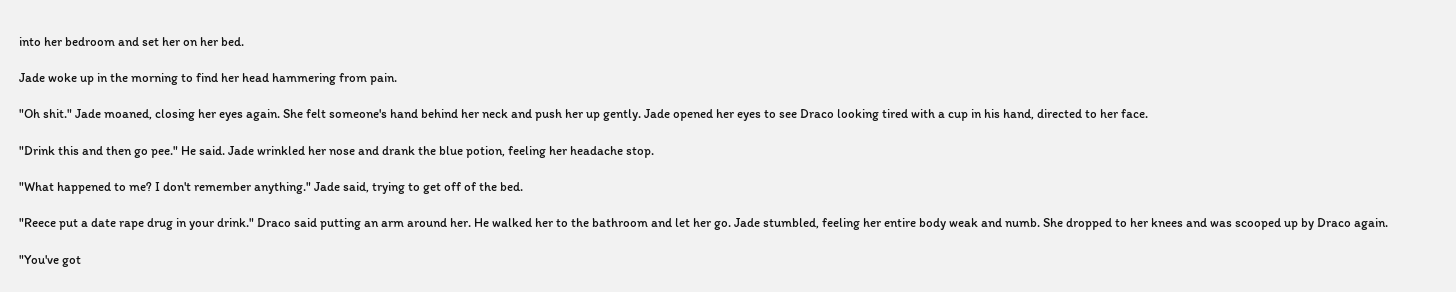into her bedroom and set her on her bed.

Jade woke up in the morning to find her head hammering from pain.

"Oh shit." Jade moaned, closing her eyes again. She felt someone's hand behind her neck and push her up gently. Jade opened her eyes to see Draco looking tired with a cup in his hand, directed to her face.

"Drink this and then go pee." He said. Jade wrinkled her nose and drank the blue potion, feeling her headache stop.

"What happened to me? I don't remember anything." Jade said, trying to get off of the bed.

"Reece put a date rape drug in your drink." Draco said putting an arm around her. He walked her to the bathroom and let her go. Jade stumbled, feeling her entire body weak and numb. She dropped to her knees and was scooped up by Draco again.

"You've got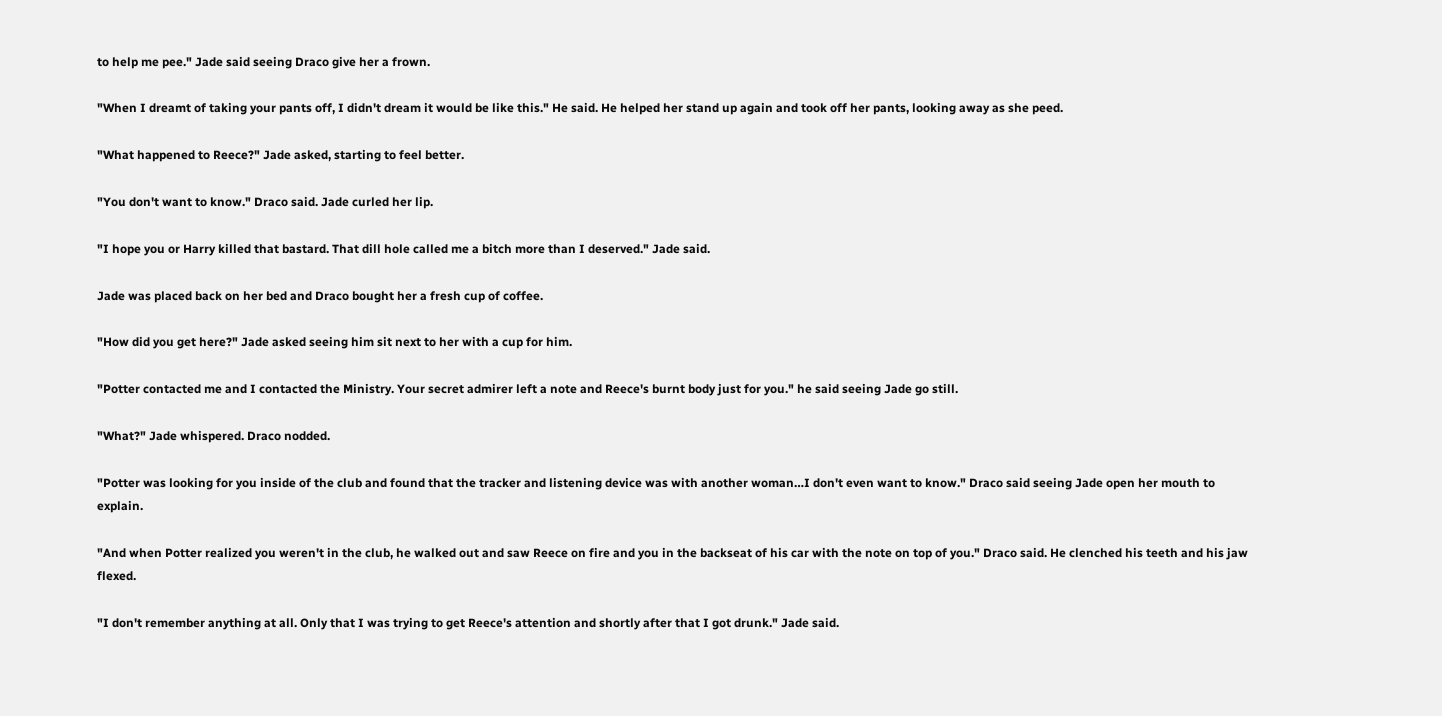to help me pee." Jade said seeing Draco give her a frown.

"When I dreamt of taking your pants off, I didn't dream it would be like this." He said. He helped her stand up again and took off her pants, looking away as she peed.

"What happened to Reece?" Jade asked, starting to feel better.

"You don't want to know." Draco said. Jade curled her lip.

"I hope you or Harry killed that bastard. That dill hole called me a bitch more than I deserved." Jade said.

Jade was placed back on her bed and Draco bought her a fresh cup of coffee.

"How did you get here?" Jade asked seeing him sit next to her with a cup for him.

"Potter contacted me and I contacted the Ministry. Your secret admirer left a note and Reece's burnt body just for you." he said seeing Jade go still.

"What?" Jade whispered. Draco nodded.

"Potter was looking for you inside of the club and found that the tracker and listening device was with another woman…I don't even want to know." Draco said seeing Jade open her mouth to explain.

"And when Potter realized you weren't in the club, he walked out and saw Reece on fire and you in the backseat of his car with the note on top of you." Draco said. He clenched his teeth and his jaw flexed.

"I don't remember anything at all. Only that I was trying to get Reece's attention and shortly after that I got drunk." Jade said.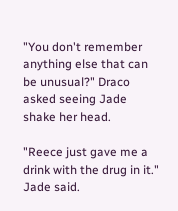"You don't remember anything else that can be unusual?" Draco asked seeing Jade shake her head.

"Reece just gave me a drink with the drug in it." Jade said.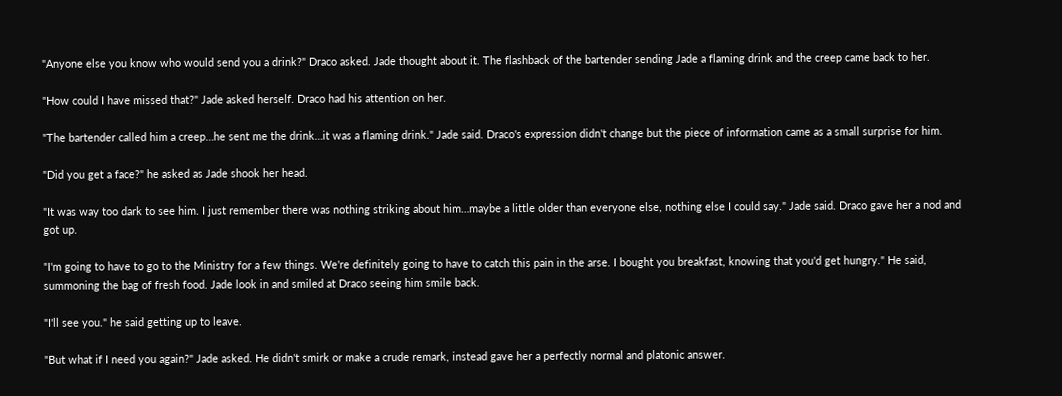"Anyone else you know who would send you a drink?" Draco asked. Jade thought about it. The flashback of the bartender sending Jade a flaming drink and the creep came back to her.

"How could I have missed that?" Jade asked herself. Draco had his attention on her.

"The bartender called him a creep…he sent me the drink…it was a flaming drink." Jade said. Draco's expression didn't change but the piece of information came as a small surprise for him.

"Did you get a face?" he asked as Jade shook her head.

"It was way too dark to see him. I just remember there was nothing striking about him…maybe a little older than everyone else, nothing else I could say." Jade said. Draco gave her a nod and got up.

"I'm going to have to go to the Ministry for a few things. We're definitely going to have to catch this pain in the arse. I bought you breakfast, knowing that you'd get hungry." He said, summoning the bag of fresh food. Jade look in and smiled at Draco seeing him smile back.

"I'll see you." he said getting up to leave.

"But what if I need you again?" Jade asked. He didn't smirk or make a crude remark, instead gave her a perfectly normal and platonic answer.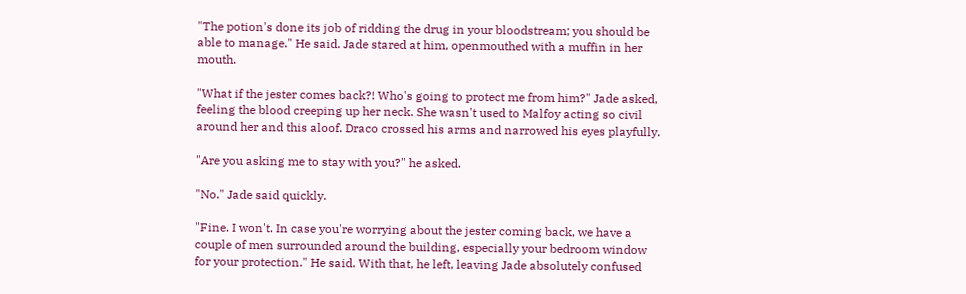"The potion's done its job of ridding the drug in your bloodstream; you should be able to manage." He said. Jade stared at him, openmouthed with a muffin in her mouth.

"What if the jester comes back?! Who's going to protect me from him?" Jade asked, feeling the blood creeping up her neck. She wasn't used to Malfoy acting so civil around her and this aloof. Draco crossed his arms and narrowed his eyes playfully.

"Are you asking me to stay with you?" he asked.

"No." Jade said quickly.

"Fine. I won't. In case you're worrying about the jester coming back, we have a couple of men surrounded around the building, especially your bedroom window for your protection." He said. With that, he left, leaving Jade absolutely confused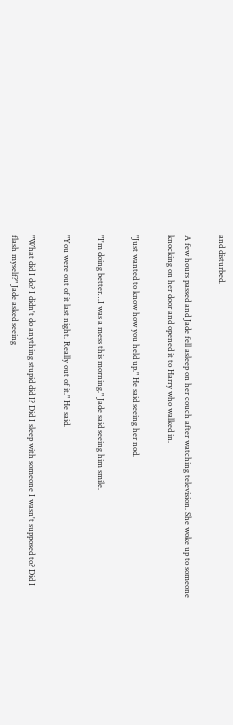and disturbed.

A few hours passed and Jade fell asleep on her couch after watching television. She woke up to someone knocking on her door and opened it to Harry who walked in.

"Just wanted to know how you held up." He said seeing her nod.

"I'm doing better…I was a mess this morning." Jade said seeing him smile.

"You were out of it last night. Really out of it." He said.

"What did I do? I didn't do anything stupid did I? Did I sleep with someone I wasn't supposed to? Did I flash myself?" Jade asked seeing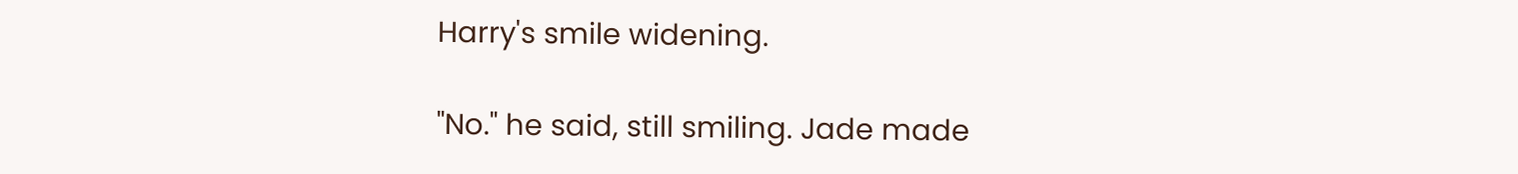Harry's smile widening.

"No." he said, still smiling. Jade made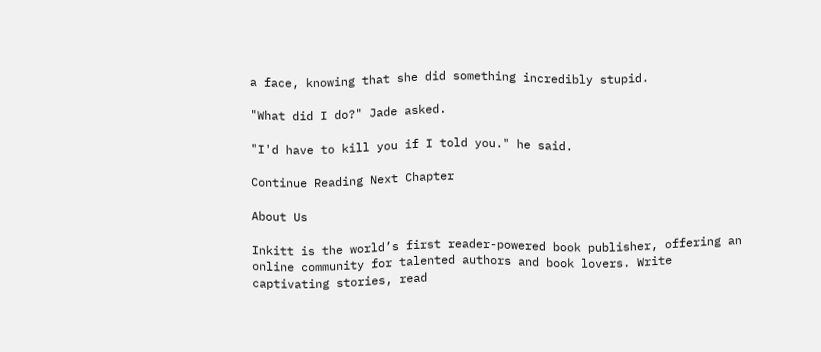a face, knowing that she did something incredibly stupid.

"What did I do?" Jade asked.

"I'd have to kill you if I told you." he said.

Continue Reading Next Chapter

About Us

Inkitt is the world’s first reader-powered book publisher, offering an online community for talented authors and book lovers. Write captivating stories, read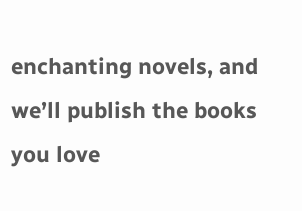enchanting novels, and we’ll publish the books you love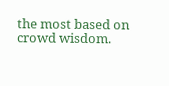the most based on crowd wisdom.